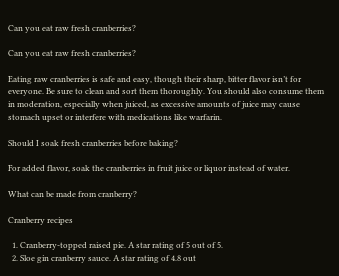Can you eat raw fresh cranberries?

Can you eat raw fresh cranberries?

Eating raw cranberries is safe and easy, though their sharp, bitter flavor isn’t for everyone. Be sure to clean and sort them thoroughly. You should also consume them in moderation, especially when juiced, as excessive amounts of juice may cause stomach upset or interfere with medications like warfarin.

Should I soak fresh cranberries before baking?

For added flavor, soak the cranberries in fruit juice or liquor instead of water.

What can be made from cranberry?

Cranberry recipes

  1. Cranberry-topped raised pie. A star rating of 5 out of 5.
  2. Sloe gin cranberry sauce. A star rating of 4.8 out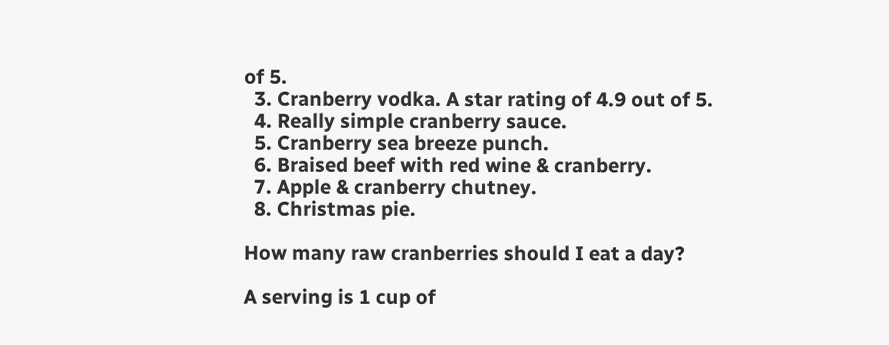of 5.
  3. Cranberry vodka. A star rating of 4.9 out of 5.
  4. Really simple cranberry sauce.
  5. Cranberry sea breeze punch.
  6. Braised beef with red wine & cranberry.
  7. Apple & cranberry chutney.
  8. Christmas pie.

How many raw cranberries should I eat a day?

A serving is 1 cup of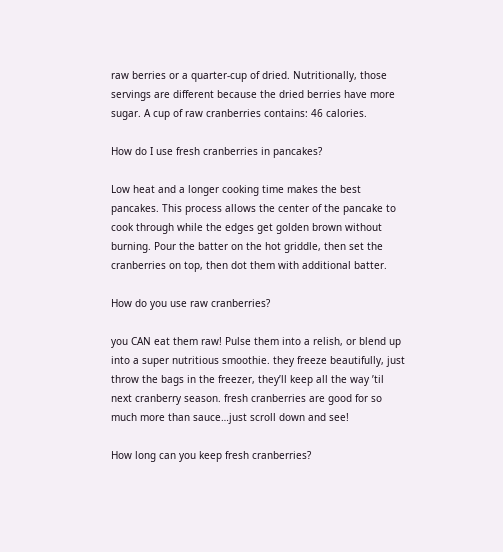raw berries or a quarter-cup of dried. Nutritionally, those servings are different because the dried berries have more sugar. A cup of raw cranberries contains: 46 calories.

How do I use fresh cranberries in pancakes?

Low heat and a longer cooking time makes the best pancakes. This process allows the center of the pancake to cook through while the edges get golden brown without burning. Pour the batter on the hot griddle, then set the cranberries on top, then dot them with additional batter.

How do you use raw cranberries?

you CAN eat them raw! Pulse them into a relish, or blend up into a super nutritious smoothie. they freeze beautifully, just throw the bags in the freezer, they’ll keep all the way ’til next cranberry season. fresh cranberries are good for so much more than sauce…just scroll down and see!

How long can you keep fresh cranberries?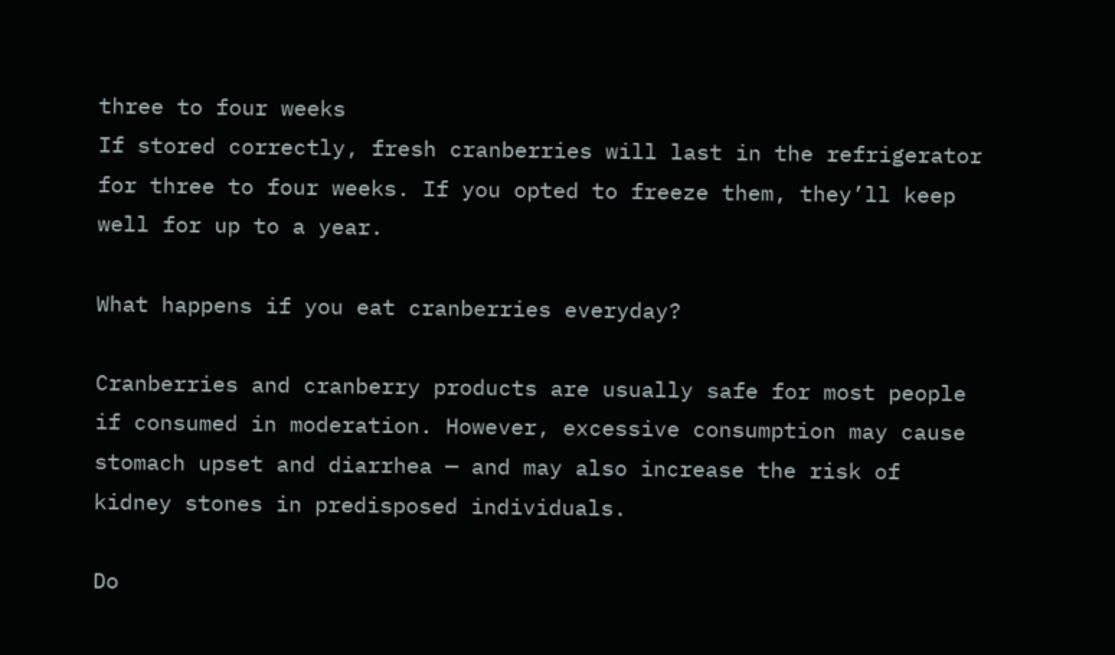three to four weeks
If stored correctly, fresh cranberries will last in the refrigerator for three to four weeks. If you opted to freeze them, they’ll keep well for up to a year.

What happens if you eat cranberries everyday?

Cranberries and cranberry products are usually safe for most people if consumed in moderation. However, excessive consumption may cause stomach upset and diarrhea — and may also increase the risk of kidney stones in predisposed individuals.

Do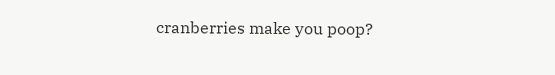cranberries make you poop?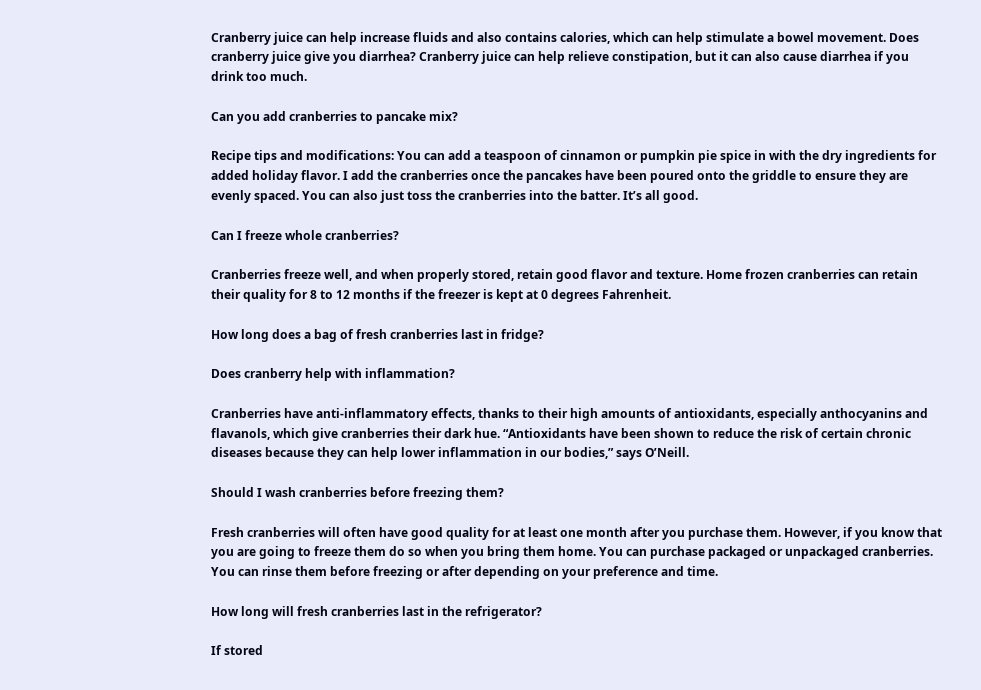Cranberry juice can help increase fluids and also contains calories, which can help stimulate a bowel movement. Does cranberry juice give you diarrhea? Cranberry juice can help relieve constipation, but it can also cause diarrhea if you drink too much.

Can you add cranberries to pancake mix?

Recipe tips and modifications: You can add a teaspoon of cinnamon or pumpkin pie spice in with the dry ingredients for added holiday flavor. I add the cranberries once the pancakes have been poured onto the griddle to ensure they are evenly spaced. You can also just toss the cranberries into the batter. It’s all good.

Can I freeze whole cranberries?

Cranberries freeze well, and when properly stored, retain good flavor and texture. Home frozen cranberries can retain their quality for 8 to 12 months if the freezer is kept at 0 degrees Fahrenheit.

How long does a bag of fresh cranberries last in fridge?

Does cranberry help with inflammation?

Cranberries have anti-inflammatory effects, thanks to their high amounts of antioxidants, especially anthocyanins and flavanols, which give cranberries their dark hue. “Antioxidants have been shown to reduce the risk of certain chronic diseases because they can help lower inflammation in our bodies,” says O’Neill.

Should I wash cranberries before freezing them?

Fresh cranberries will often have good quality for at least one month after you purchase them. However, if you know that you are going to freeze them do so when you bring them home. You can purchase packaged or unpackaged cranberries. You can rinse them before freezing or after depending on your preference and time.

How long will fresh cranberries last in the refrigerator?

If stored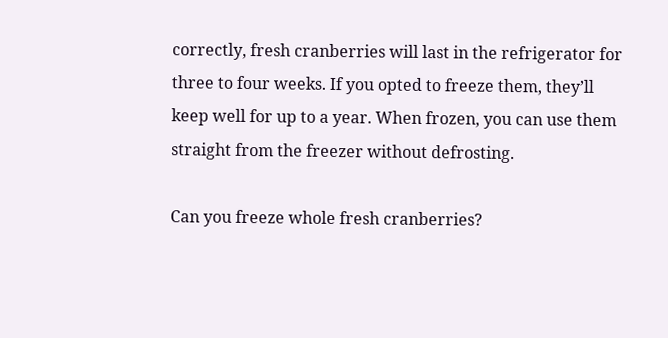correctly, fresh cranberries will last in the refrigerator for three to four weeks. If you opted to freeze them, they’ll keep well for up to a year. When frozen, you can use them straight from the freezer without defrosting.

Can you freeze whole fresh cranberries?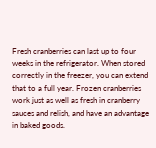Fresh cranberries can last up to four weeks in the refrigerator. When stored correctly in the freezer, you can extend that to a full year. Frozen cranberries work just as well as fresh in cranberry sauces and relish, and have an advantage in baked goods.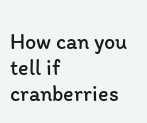How can you tell if cranberries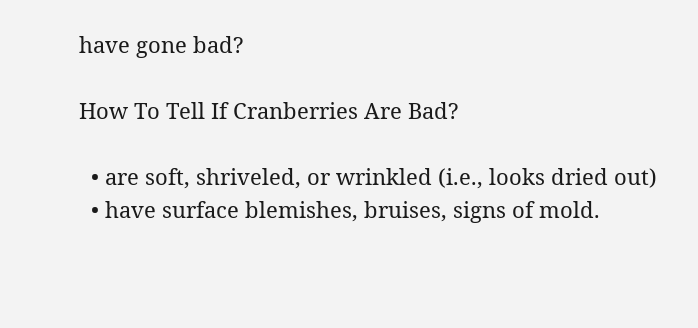have gone bad?

How To Tell If Cranberries Are Bad?

  • are soft, shriveled, or wrinkled (i.e., looks dried out)
  • have surface blemishes, bruises, signs of mold.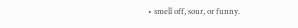• smell off, sour, or funny.